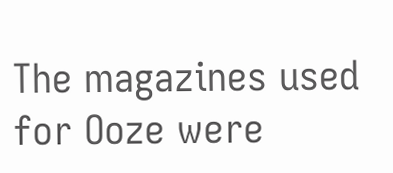The magazines used for Ooze were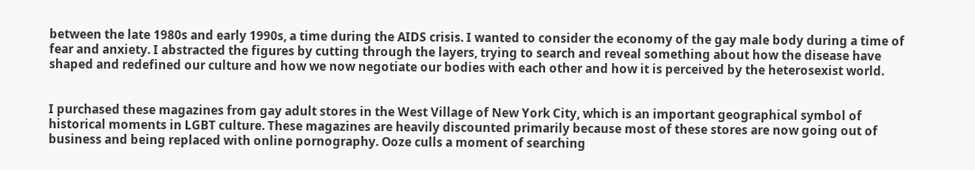between the late 1980s and early 1990s, a time during the AIDS crisis. I wanted to consider the economy of the gay male body during a time of fear and anxiety. I abstracted the figures by cutting through the layers, trying to search and reveal something about how the disease have shaped and redefined our culture and how we now negotiate our bodies with each other and how it is perceived by the heterosexist world.


I purchased these magazines from gay adult stores in the West Village of New York City, which is an important geographical symbol of historical moments in LGBT culture. These magazines are heavily discounted primarily because most of these stores are now going out of business and being replaced with online pornography. Ooze culls a moment of searching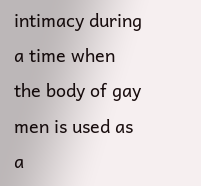intimacy during a time when the body of gay men is used as a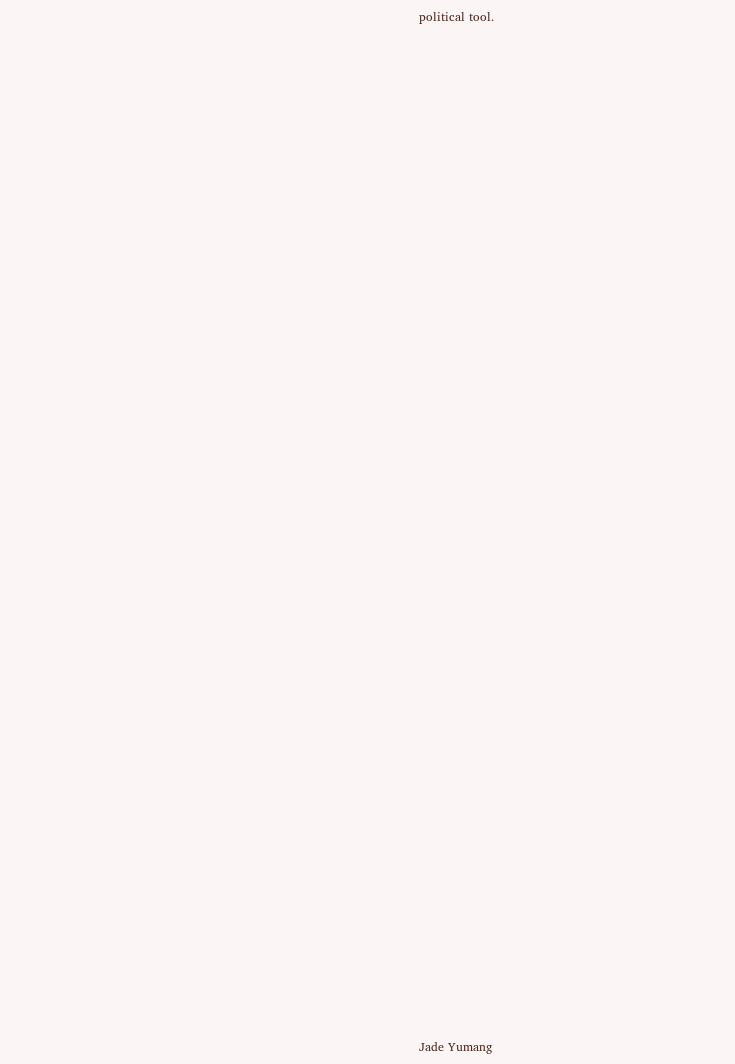political tool.













































Jade Yumang